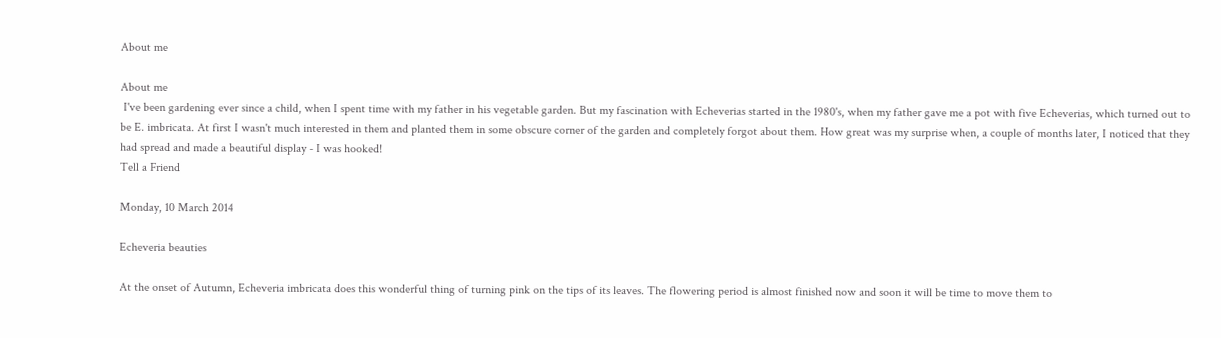About me

About me
 I've been gardening ever since a child, when I spent time with my father in his vegetable garden. But my fascination with Echeverias started in the 1980's, when my father gave me a pot with five Echeverias, which turned out to be E. imbricata. At first I wasn't much interested in them and planted them in some obscure corner of the garden and completely forgot about them. How great was my surprise when, a couple of months later, I noticed that they had spread and made a beautiful display - I was hooked!
Tell a Friend

Monday, 10 March 2014

Echeveria beauties

At the onset of Autumn, Echeveria imbricata does this wonderful thing of turning pink on the tips of its leaves. The flowering period is almost finished now and soon it will be time to move them to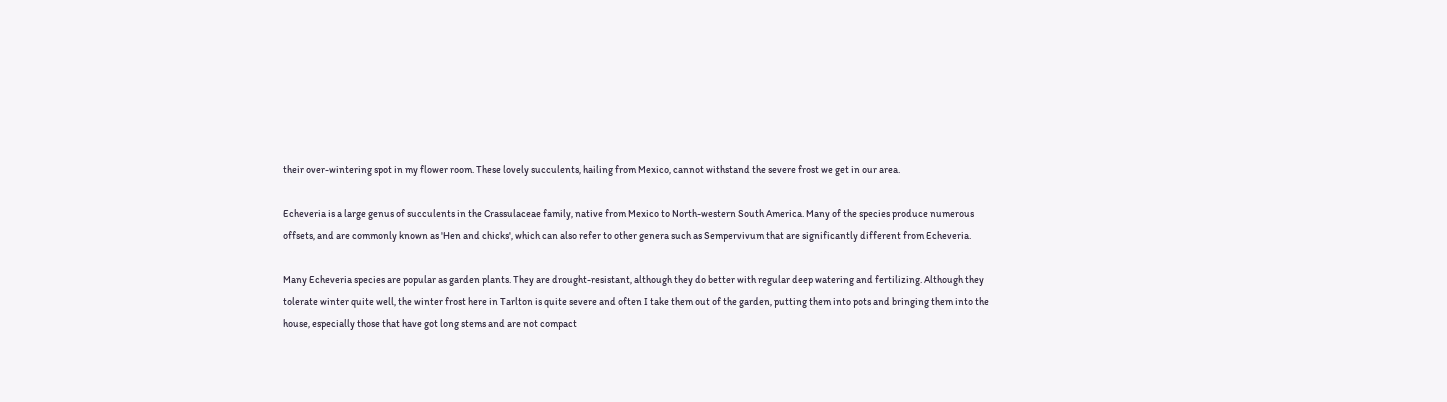their over-wintering spot in my flower room. These lovely succulents, hailing from Mexico, cannot withstand the severe frost we get in our area.

Echeveria is a large genus of succulents in the Crassulaceae family, native from Mexico to North-western South America. Many of the species produce numerous offsets, and are commonly known as 'Hen and chicks', which can also refer to other genera such as Sempervivum that are significantly different from Echeveria.

Many Echeveria species are popular as garden plants. They are drought-resistant, although they do better with regular deep watering and fertilizing. Although they tolerate winter quite well, the winter frost here in Tarlton is quite severe and often I take them out of the garden, putting them into pots and bringing them into the house, especially those that have got long stems and are not compact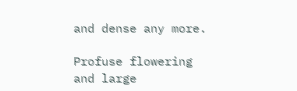and dense any more.

Profuse flowering and large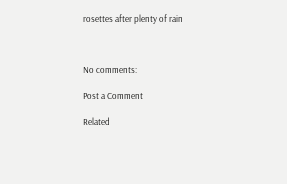rosettes after plenty of rain



No comments:

Post a Comment

Related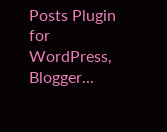Posts Plugin for WordPress, Blogger...